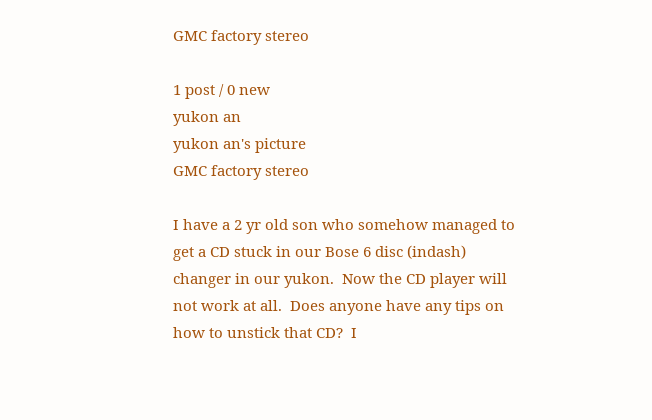GMC factory stereo

1 post / 0 new
yukon an
yukon an's picture
GMC factory stereo

I have a 2 yr old son who somehow managed to get a CD stuck in our Bose 6 disc (indash) changer in our yukon.  Now the CD player will not work at all.  Does anyone have any tips on how to unstick that CD?  I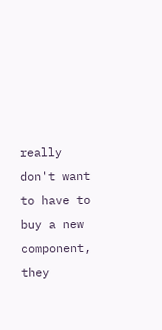really don't want to have to buy a new component, they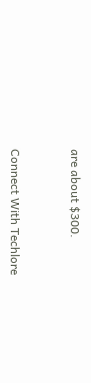are about $300.



Connect With Techlore